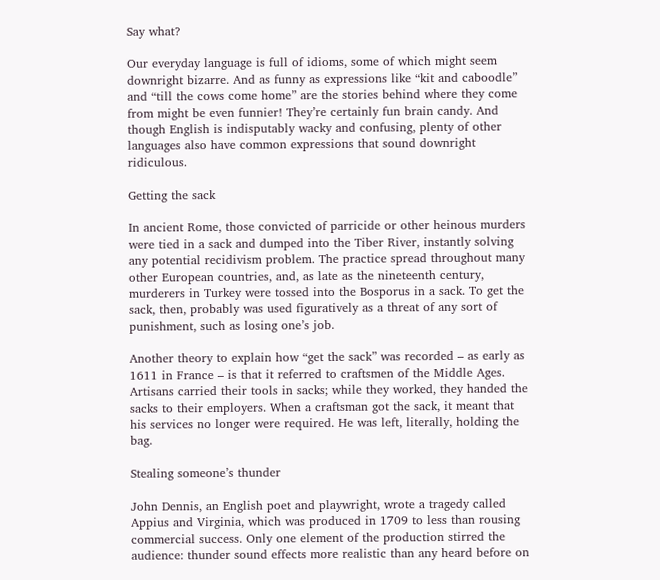Say what?

Our everyday language is full of idioms, some of which might seem downright bizarre. And as funny as expressions like “kit and caboodle” and “till the cows come home” are the stories behind where they come from might be even funnier! They’re certainly fun brain candy. And though English is indisputably wacky and confusing, plenty of other languages also have common expressions that sound downright ridiculous.

Getting the sack

In ancient Rome, those convicted of parricide or other heinous murders were tied in a sack and dumped into the Tiber River, instantly solving any potential recidivism problem. The practice spread throughout many other European countries, and, as late as the nineteenth century, murderers in Turkey were tossed into the Bosporus in a sack. To get the sack, then, probably was used figuratively as a threat of any sort of punishment, such as losing one’s job.

Another theory to explain how “get the sack” was recorded – as early as 1611 in France – is that it referred to craftsmen of the Middle Ages. Artisans carried their tools in sacks; while they worked, they handed the sacks to their employers. When a craftsman got the sack, it meant that his services no longer were required. He was left, literally, holding the bag.

Stealing someone’s thunder

John Dennis, an English poet and playwright, wrote a tragedy called Appius and Virginia, which was produced in 1709 to less than rousing commercial success. Only one element of the production stirred the audience: thunder sound effects more realistic than any heard before on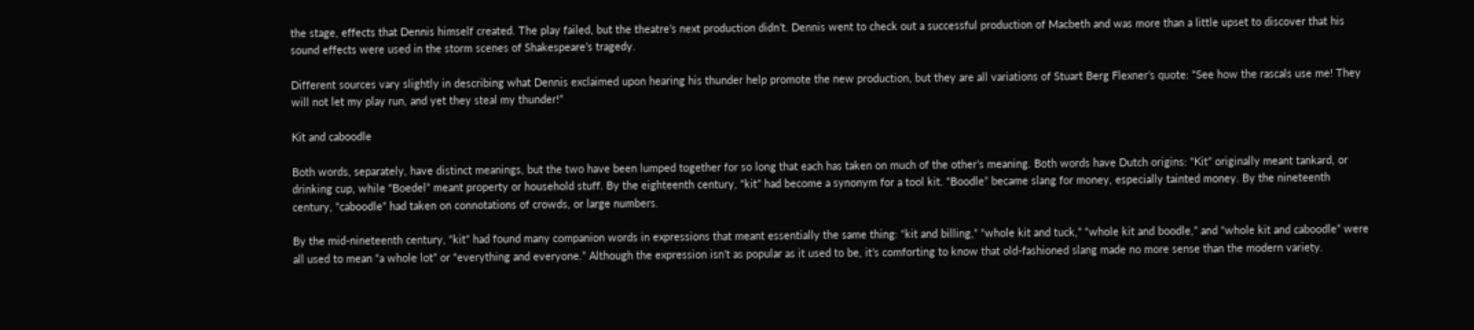the stage, effects that Dennis himself created. The play failed, but the theatre’s next production didn’t. Dennis went to check out a successful production of Macbeth and was more than a little upset to discover that his sound effects were used in the storm scenes of Shakespeare’s tragedy.

Different sources vary slightly in describing what Dennis exclaimed upon hearing his thunder help promote the new production, but they are all variations of Stuart Berg Flexner’s quote: “See how the rascals use me! They will not let my play run, and yet they steal my thunder!”

Kit and caboodle

Both words, separately, have distinct meanings, but the two have been lumped together for so long that each has taken on much of the other’s meaning. Both words have Dutch origins: “Kit” originally meant tankard, or drinking cup, while “Boedel” meant property or household stuff. By the eighteenth century, “kit” had become a synonym for a tool kit. “Boodle” became slang for money, especially tainted money. By the nineteenth century, “caboodle” had taken on connotations of crowds, or large numbers.

By the mid-nineteenth century, “kit” had found many companion words in expressions that meant essentially the same thing: “kit and billing,” “whole kit and tuck,” “whole kit and boodle,” and “whole kit and caboodle” were all used to mean “a whole lot” or “everything and everyone.” Although the expression isn’t as popular as it used to be, it’s comforting to know that old-fashioned slang made no more sense than the modern variety.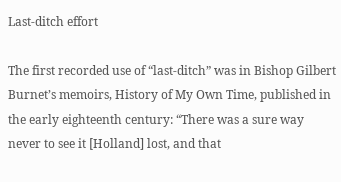Last-ditch effort

The first recorded use of “last-ditch” was in Bishop Gilbert Burnet’s memoirs, History of My Own Time, published in the early eighteenth century: “There was a sure way never to see it [Holland] lost, and that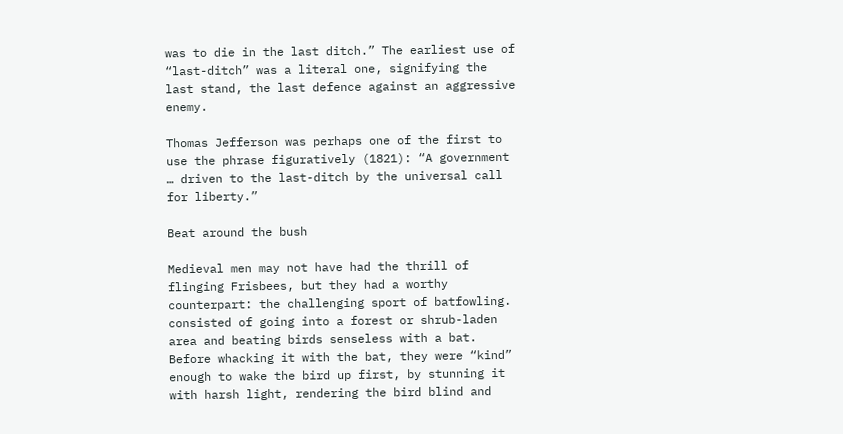was to die in the last ditch.” The earliest use of “last-ditch” was a literal one, signifying the last stand, the last defence against an aggressive enemy.

Thomas Jefferson was perhaps one of the first to use the phrase figuratively (1821): “A government … driven to the last-ditch by the universal call for liberty.”

Beat around the bush

Medieval men may not have had the thrill of flinging Frisbees, but they had a worthy counterpart: the challenging sport of batfowling. consisted of going into a forest or shrub-laden area and beating birds senseless with a bat. Before whacking it with the bat, they were “kind” enough to wake the bird up first, by stunning it with harsh light, rendering the bird blind and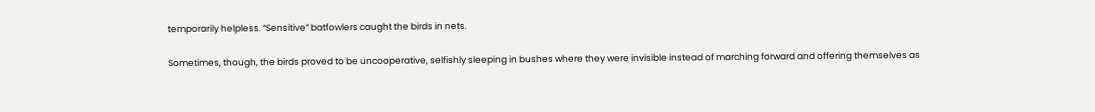temporarily helpless. “Sensitive” batfowlers caught the birds in nets.

Sometimes, though, the birds proved to be uncooperative, selfishly sleeping in bushes where they were invisible instead of marching forward and offering themselves as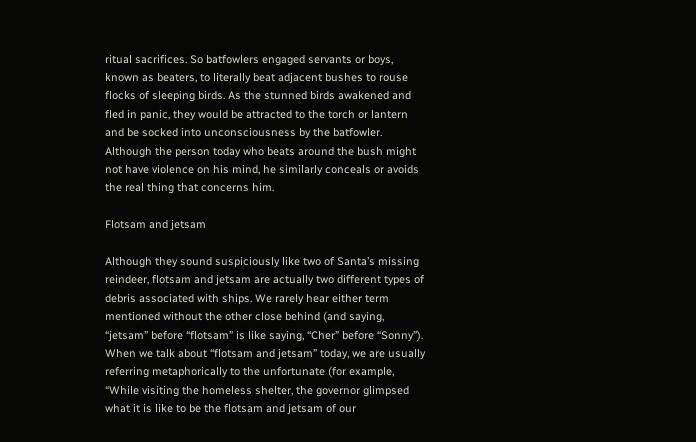ritual sacrifices. So batfowlers engaged servants or boys, known as beaters, to literally beat adjacent bushes to rouse flocks of sleeping birds. As the stunned birds awakened and fled in panic, they would be attracted to the torch or lantern and be socked into unconsciousness by the batfowler. Although the person today who beats around the bush might not have violence on his mind, he similarly conceals or avoids the real thing that concerns him.

Flotsam and jetsam

Although they sound suspiciously like two of Santa’s missing reindeer, flotsam and jetsam are actually two different types of debris associated with ships. We rarely hear either term mentioned without the other close behind (and saying, “jetsam” before “flotsam” is like saying, “Cher” before “Sonny”). When we talk about “flotsam and jetsam” today, we are usually referring metaphorically to the unfortunate (for example, “While visiting the homeless shelter, the governor glimpsed what it is like to be the flotsam and jetsam of our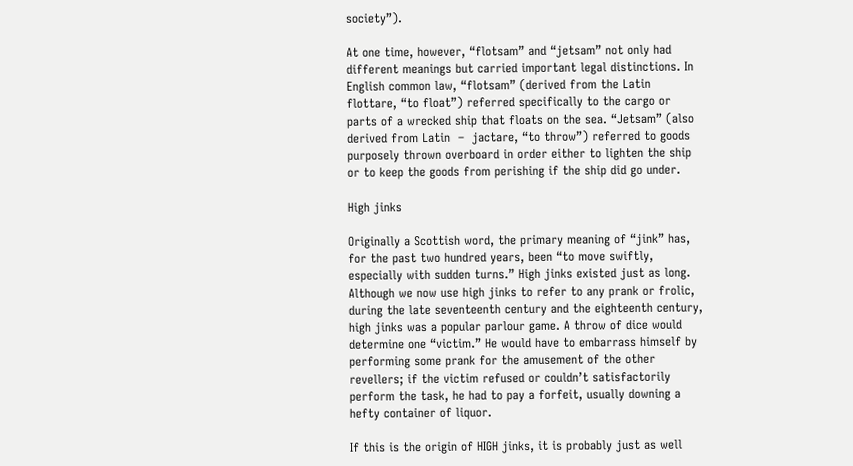society”).

At one time, however, “flotsam” and “jetsam” not only had different meanings but carried important legal distinctions. In English common law, “flotsam” (derived from the Latin flottare, “to float”) referred specifically to the cargo or parts of a wrecked ship that floats on the sea. “Jetsam” (also derived from Latin  –  jactare, “to throw”) referred to goods purposely thrown overboard in order either to lighten the ship or to keep the goods from perishing if the ship did go under.

High jinks

Originally a Scottish word, the primary meaning of “jink” has, for the past two hundred years, been “to move swiftly, especially with sudden turns.” High jinks existed just as long. Although we now use high jinks to refer to any prank or frolic, during the late seventeenth century and the eighteenth century, high jinks was a popular parlour game. A throw of dice would determine one “victim.” He would have to embarrass himself by performing some prank for the amusement of the other revellers; if the victim refused or couldn’t satisfactorily perform the task, he had to pay a forfeit, usually downing a hefty container of liquor.

If this is the origin of HIGH jinks, it is probably just as well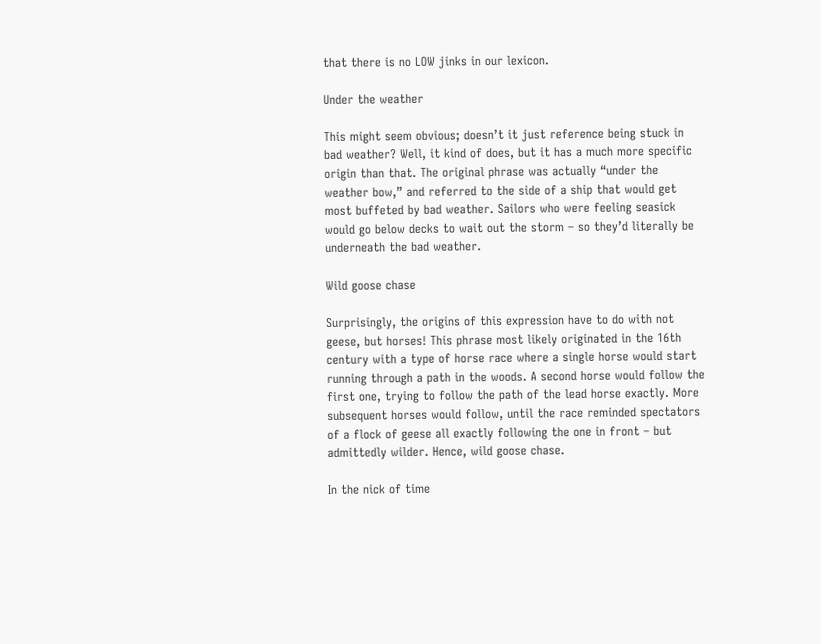that there is no LOW jinks in our lexicon.

Under the weather

This might seem obvious; doesn’t it just reference being stuck in bad weather? Well, it kind of does, but it has a much more specific origin than that. The original phrase was actually “under the weather bow,” and referred to the side of a ship that would get most buffeted by bad weather. Sailors who were feeling seasick would go below decks to wait out the storm – so they’d literally be underneath the bad weather.

Wild goose chase

Surprisingly, the origins of this expression have to do with not geese, but horses! This phrase most likely originated in the 16th century with a type of horse race where a single horse would start running through a path in the woods. A second horse would follow the first one, trying to follow the path of the lead horse exactly. More subsequent horses would follow, until the race reminded spectators of a flock of geese all exactly following the one in front – but admittedly wilder. Hence, wild goose chase.

In the nick of time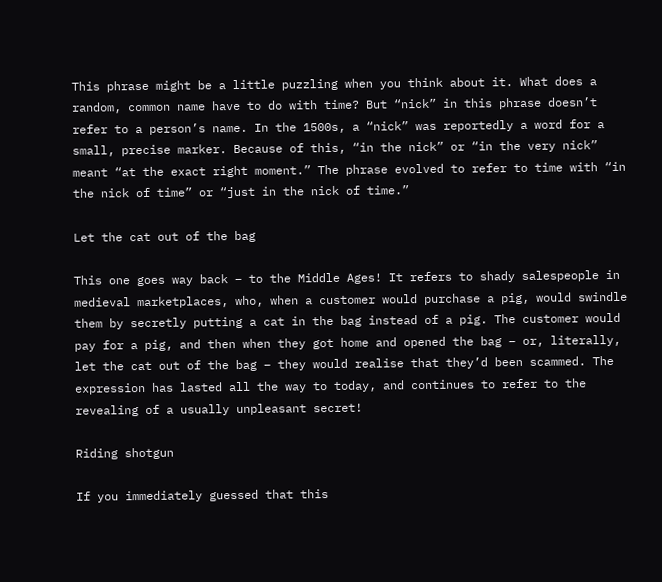This phrase might be a little puzzling when you think about it. What does a random, common name have to do with time? But “nick” in this phrase doesn’t refer to a person’s name. In the 1500s, a “nick” was reportedly a word for a small, precise marker. Because of this, “in the nick” or “in the very nick” meant “at the exact right moment.” The phrase evolved to refer to time with “in the nick of time” or “just in the nick of time.”

Let the cat out of the bag

This one goes way back – to the Middle Ages! It refers to shady salespeople in medieval marketplaces, who, when a customer would purchase a pig, would swindle them by secretly putting a cat in the bag instead of a pig. The customer would pay for a pig, and then when they got home and opened the bag – or, literally, let the cat out of the bag – they would realise that they’d been scammed. The expression has lasted all the way to today, and continues to refer to the revealing of a usually unpleasant secret!

Riding shotgun

If you immediately guessed that this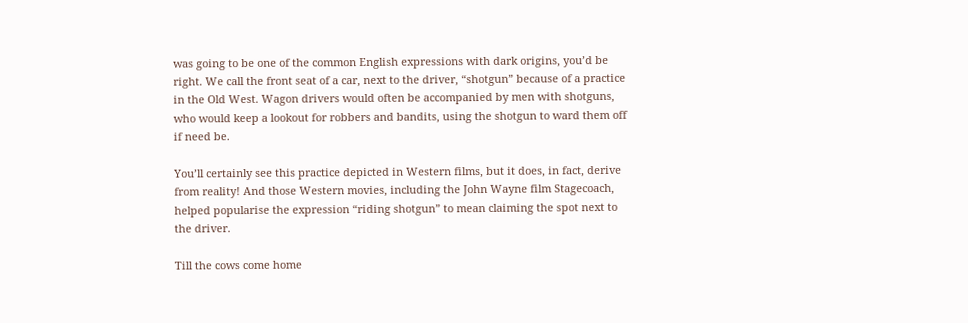was going to be one of the common English expressions with dark origins, you’d be right. We call the front seat of a car, next to the driver, “shotgun” because of a practice in the Old West. Wagon drivers would often be accompanied by men with shotguns, who would keep a lookout for robbers and bandits, using the shotgun to ward them off if need be.

You’ll certainly see this practice depicted in Western films, but it does, in fact, derive from reality! And those Western movies, including the John Wayne film Stagecoach, helped popularise the expression “riding shotgun” to mean claiming the spot next to the driver.

Till the cows come home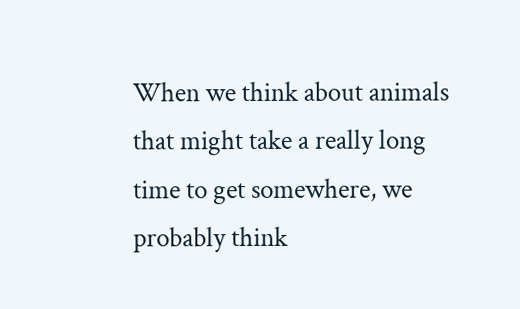When we think about animals that might take a really long time to get somewhere, we probably think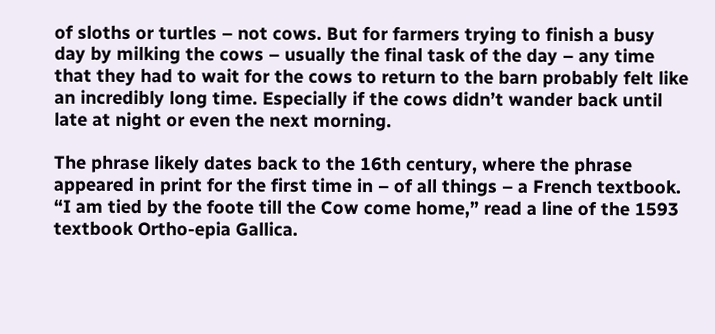of sloths or turtles – not cows. But for farmers trying to finish a busy day by milking the cows – usually the final task of the day – any time that they had to wait for the cows to return to the barn probably felt like an incredibly long time. Especially if the cows didn’t wander back until late at night or even the next morning.

The phrase likely dates back to the 16th century, where the phrase appeared in print for the first time in – of all things – a French textbook. “I am tied by the foote till the Cow come home,” read a line of the 1593 textbook Ortho-epia Gallica.